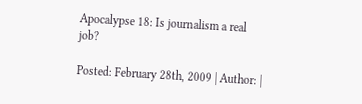Apocalypse 18: Is journalism a real job?

Posted: February 28th, 2009 | Author: |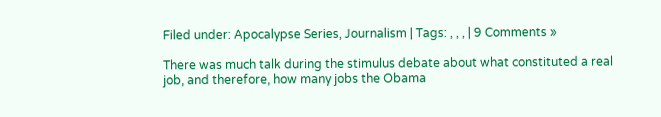Filed under: Apocalypse Series, Journalism | Tags: , , , | 9 Comments »

There was much talk during the stimulus debate about what constituted a real job, and therefore, how many jobs the Obama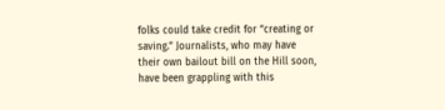folks could take credit for “creating or saving.” Journalists, who may have their own bailout bill on the Hill soon, have been grappling with this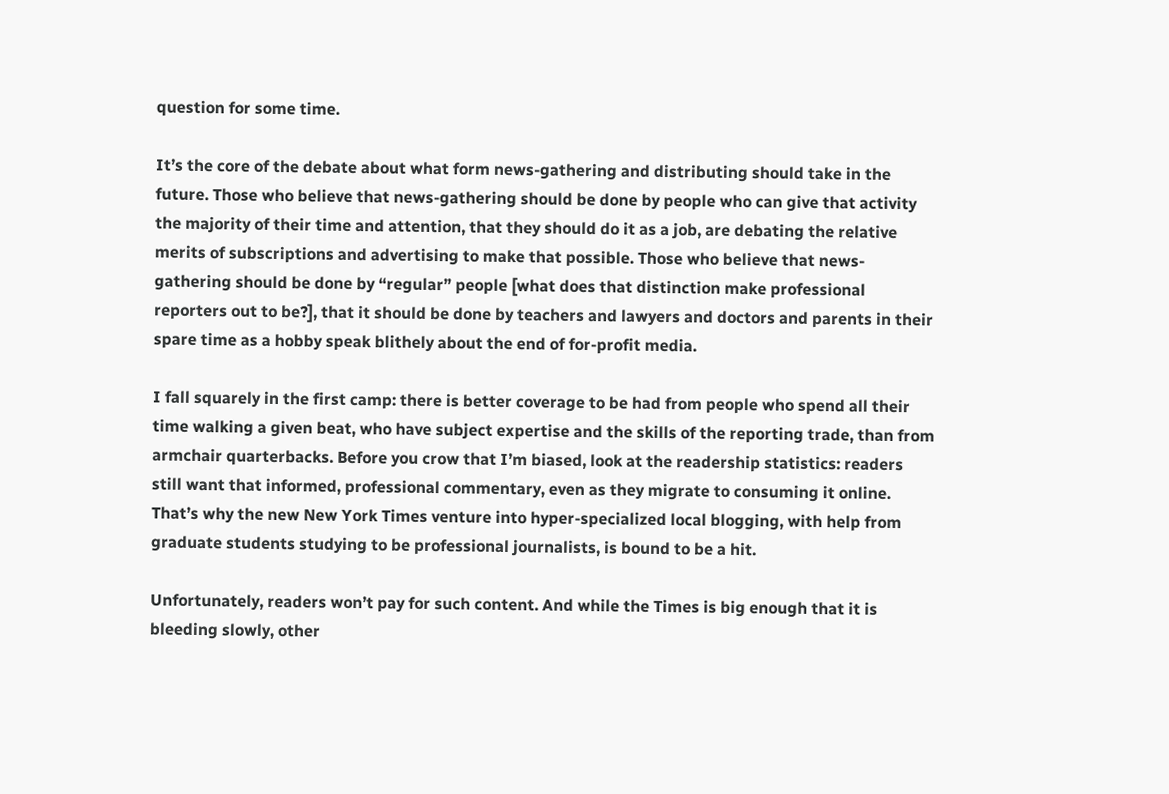question for some time.

It’s the core of the debate about what form news-gathering and distributing should take in the future. Those who believe that news-gathering should be done by people who can give that activity the majority of their time and attention, that they should do it as a job, are debating the relative merits of subscriptions and advertising to make that possible. Those who believe that news-gathering should be done by “regular” people [what does that distinction make professional reporters out to be?], that it should be done by teachers and lawyers and doctors and parents in their spare time as a hobby speak blithely about the end of for-profit media.

I fall squarely in the first camp: there is better coverage to be had from people who spend all their time walking a given beat, who have subject expertise and the skills of the reporting trade, than from armchair quarterbacks. Before you crow that I’m biased, look at the readership statistics: readers still want that informed, professional commentary, even as they migrate to consuming it online. That’s why the new New York Times venture into hyper-specialized local blogging, with help from graduate students studying to be professional journalists, is bound to be a hit.

Unfortunately, readers won’t pay for such content. And while the Times is big enough that it is bleeding slowly, other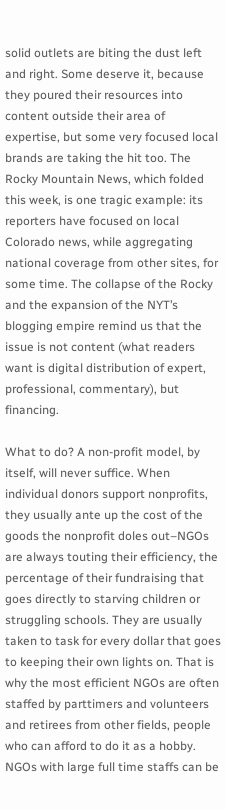solid outlets are biting the dust left and right. Some deserve it, because they poured their resources into content outside their area of expertise, but some very focused local brands are taking the hit too. The Rocky Mountain News, which folded this week, is one tragic example: its reporters have focused on local Colorado news, while aggregating national coverage from other sites, for some time. The collapse of the Rocky and the expansion of the NYT’s blogging empire remind us that the issue is not content (what readers want is digital distribution of expert, professional, commentary), but financing.

What to do? A non-profit model, by itself, will never suffice. When individual donors support nonprofits, they usually ante up the cost of the goods the nonprofit doles out–NGOs are always touting their efficiency, the percentage of their fundraising that goes directly to starving children or struggling schools. They are usually taken to task for every dollar that goes to keeping their own lights on. That is why the most efficient NGOs are often staffed by parttimers and volunteers and retirees from other fields, people who can afford to do it as a hobby. NGOs with large full time staffs can be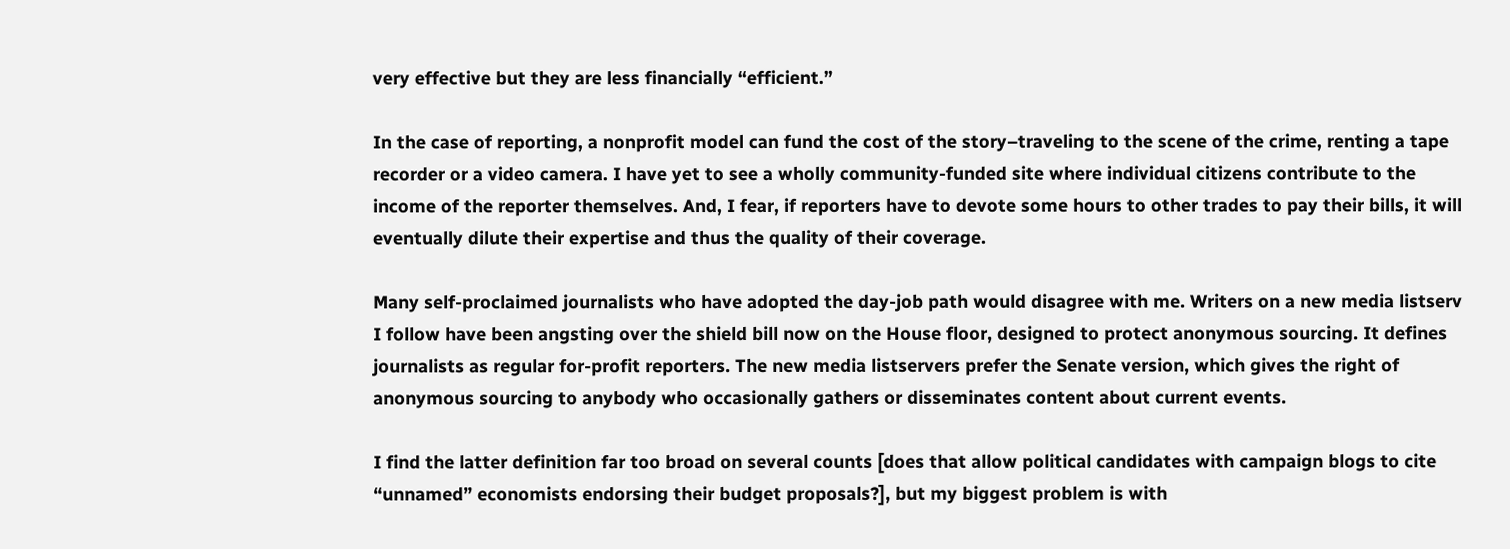very effective but they are less financially “efficient.”

In the case of reporting, a nonprofit model can fund the cost of the story–traveling to the scene of the crime, renting a tape recorder or a video camera. I have yet to see a wholly community-funded site where individual citizens contribute to the income of the reporter themselves. And, I fear, if reporters have to devote some hours to other trades to pay their bills, it will eventually dilute their expertise and thus the quality of their coverage.

Many self-proclaimed journalists who have adopted the day-job path would disagree with me. Writers on a new media listserv I follow have been angsting over the shield bill now on the House floor, designed to protect anonymous sourcing. It defines journalists as regular for-profit reporters. The new media listservers prefer the Senate version, which gives the right of anonymous sourcing to anybody who occasionally gathers or disseminates content about current events.

I find the latter definition far too broad on several counts [does that allow political candidates with campaign blogs to cite “unnamed” economists endorsing their budget proposals?], but my biggest problem is with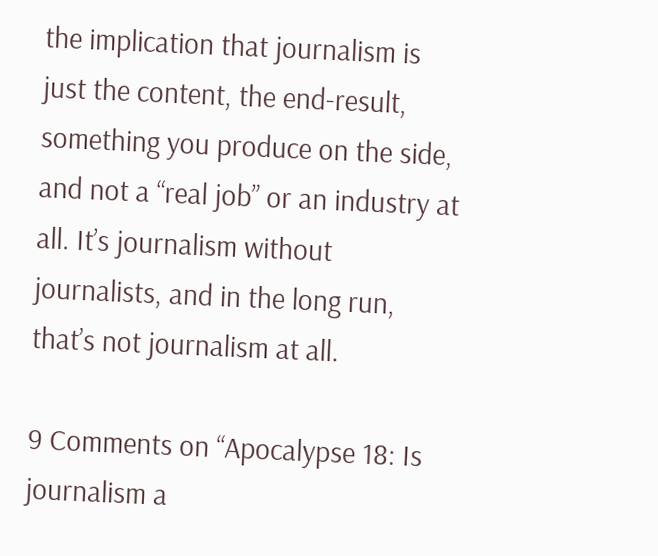the implication that journalism is just the content, the end-result, something you produce on the side, and not a “real job” or an industry at all. It’s journalism without journalists, and in the long run, that’s not journalism at all.

9 Comments on “Apocalypse 18: Is journalism a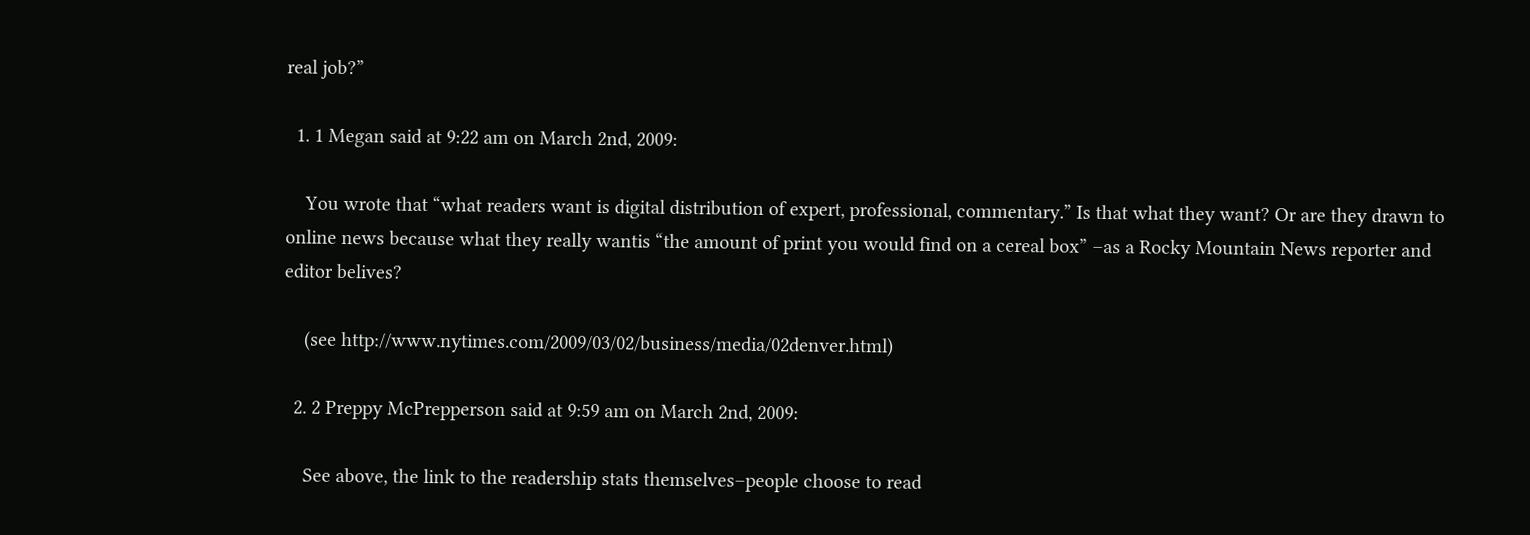real job?”

  1. 1 Megan said at 9:22 am on March 2nd, 2009:

    You wrote that “what readers want is digital distribution of expert, professional, commentary.” Is that what they want? Or are they drawn to online news because what they really wantis “the amount of print you would find on a cereal box” –as a Rocky Mountain News reporter and editor belives?

    (see http://www.nytimes.com/2009/03/02/business/media/02denver.html)

  2. 2 Preppy McPrepperson said at 9:59 am on March 2nd, 2009:

    See above, the link to the readership stats themselves–people choose to read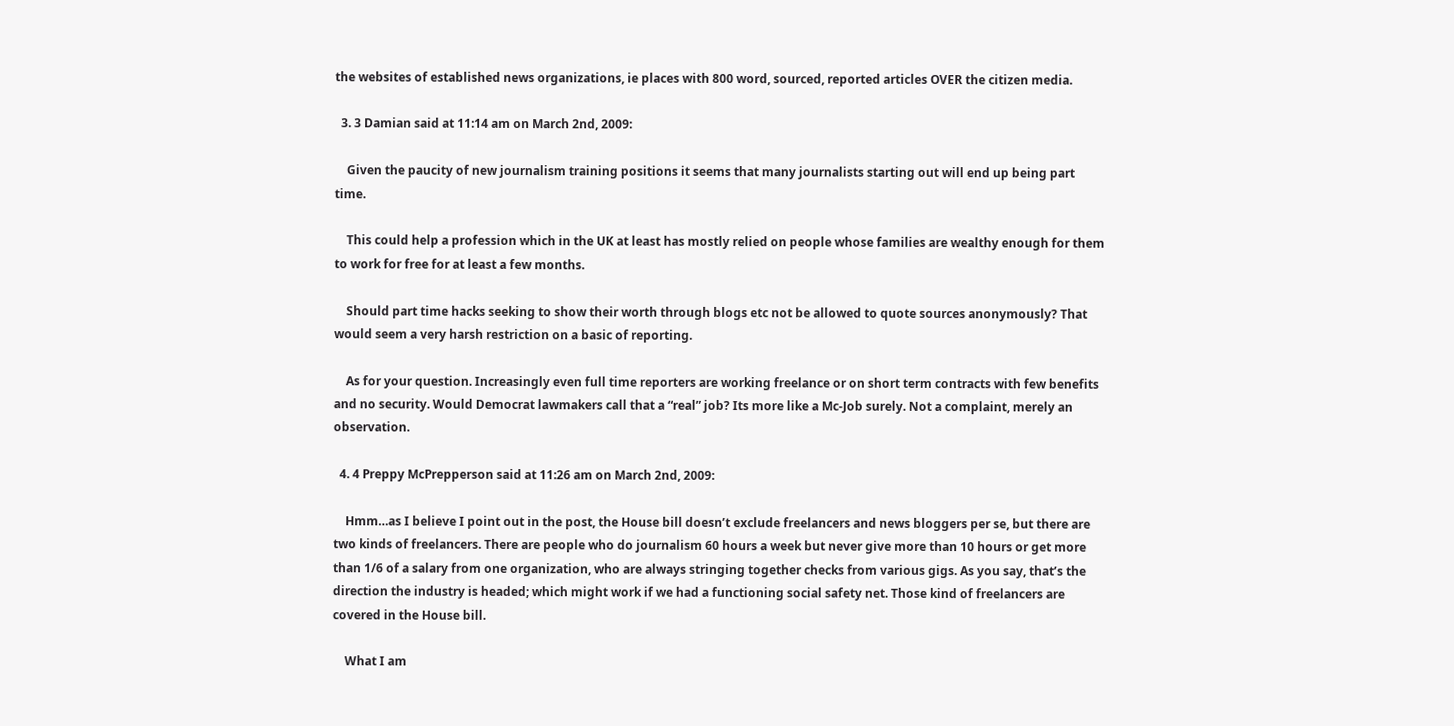the websites of established news organizations, ie places with 800 word, sourced, reported articles OVER the citizen media.

  3. 3 Damian said at 11:14 am on March 2nd, 2009:

    Given the paucity of new journalism training positions it seems that many journalists starting out will end up being part time.

    This could help a profession which in the UK at least has mostly relied on people whose families are wealthy enough for them to work for free for at least a few months.

    Should part time hacks seeking to show their worth through blogs etc not be allowed to quote sources anonymously? That would seem a very harsh restriction on a basic of reporting.

    As for your question. Increasingly even full time reporters are working freelance or on short term contracts with few benefits and no security. Would Democrat lawmakers call that a “real” job? Its more like a Mc-Job surely. Not a complaint, merely an observation.

  4. 4 Preppy McPrepperson said at 11:26 am on March 2nd, 2009:

    Hmm…as I believe I point out in the post, the House bill doesn’t exclude freelancers and news bloggers per se, but there are two kinds of freelancers. There are people who do journalism 60 hours a week but never give more than 10 hours or get more than 1/6 of a salary from one organization, who are always stringing together checks from various gigs. As you say, that’s the direction the industry is headed; which might work if we had a functioning social safety net. Those kind of freelancers are covered in the House bill.

    What I am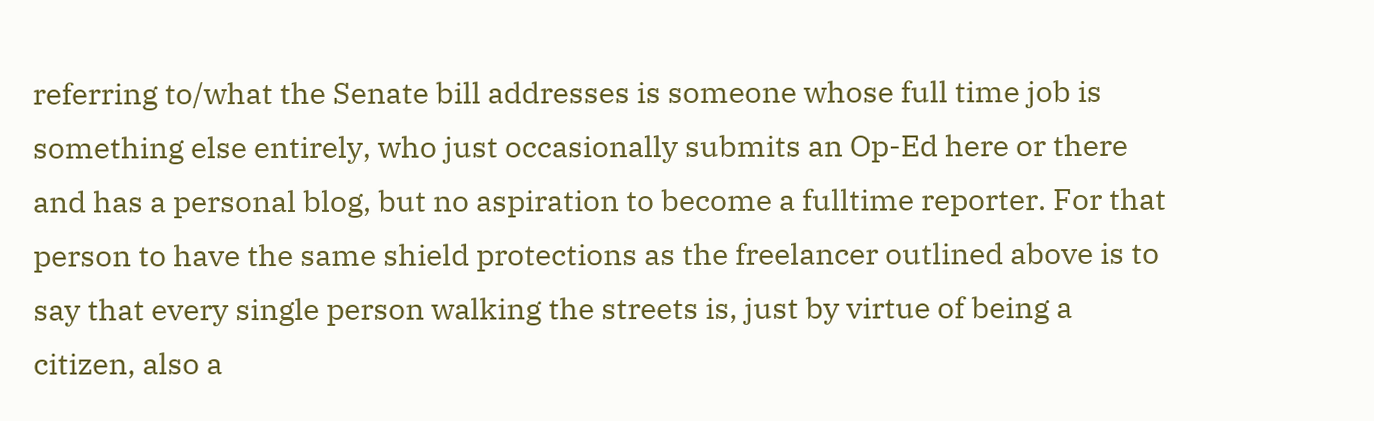referring to/what the Senate bill addresses is someone whose full time job is something else entirely, who just occasionally submits an Op-Ed here or there and has a personal blog, but no aspiration to become a fulltime reporter. For that person to have the same shield protections as the freelancer outlined above is to say that every single person walking the streets is, just by virtue of being a citizen, also a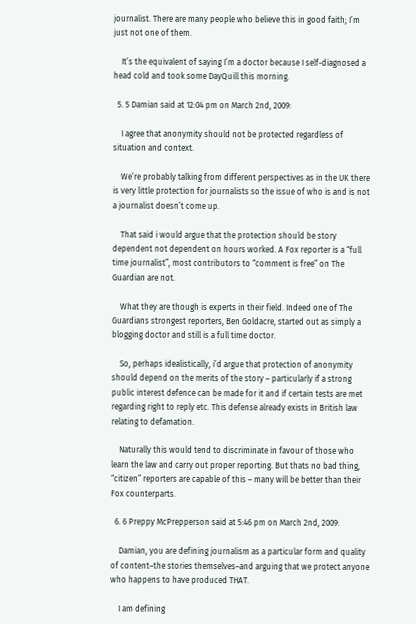journalist. There are many people who believe this in good faith; I’m just not one of them.

    It’s the equivalent of saying I’m a doctor because I self-diagnosed a head cold and took some DayQuill this morning.

  5. 5 Damian said at 12:04 pm on March 2nd, 2009:

    I agree that anonymity should not be protected regardless of situation and context.

    We’re probably talking from different perspectives as in the UK there is very little protection for journalists so the issue of who is and is not a journalist doesn’t come up.

    That said i would argue that the protection should be story dependent not dependent on hours worked. A Fox reporter is a “full time journalist”, most contributors to “comment is free” on The Guardian are not.

    What they are though is experts in their field. Indeed one of The Guardians strongest reporters, Ben Goldacre, started out as simply a blogging doctor and still is a full time doctor.

    So, perhaps idealistically, i’d argue that protection of anonymity should depend on the merits of the story – particularly if a strong public interest defence can be made for it and if certain tests are met regarding right to reply etc. This defense already exists in British law relating to defamation.

    Naturally this would tend to discriminate in favour of those who learn the law and carry out proper reporting. But thats no bad thing, “citizen” reporters are capable of this – many will be better than their Fox counterparts.

  6. 6 Preppy McPrepperson said at 5:46 pm on March 2nd, 2009:

    Damian, you are defining journalism as a particular form and quality of content–the stories themselves–and arguing that we protect anyone who happens to have produced THAT.

    I am defining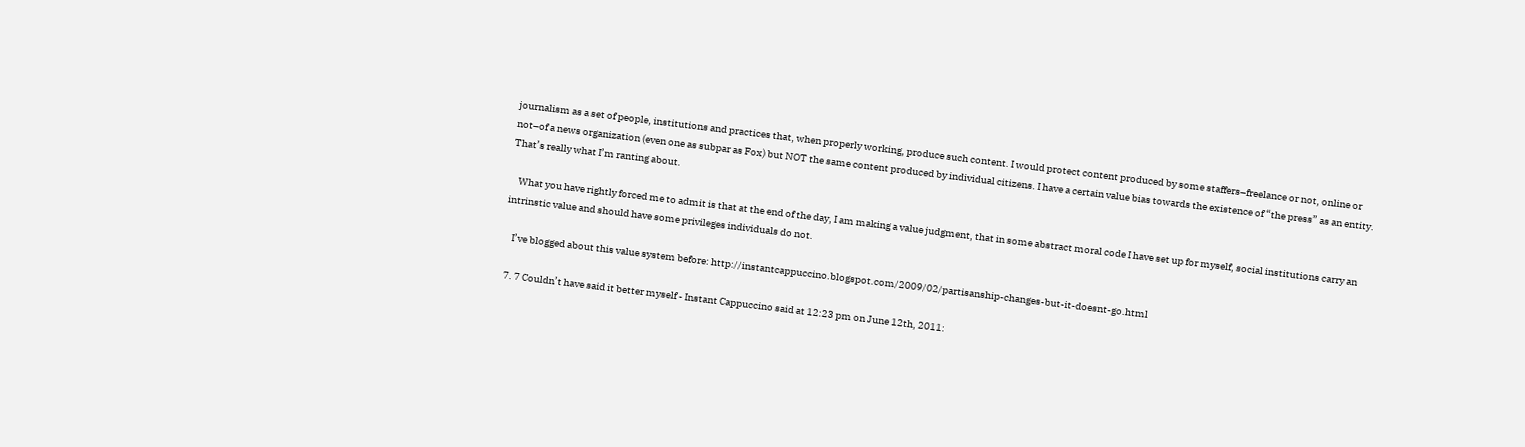journalism as a set of people, institutions and practices that, when properly working, produce such content. I would protect content produced by some staffers–freelance or not, online or not–of a news organization (even one as subpar as Fox) but NOT the same content produced by individual citizens. I have a certain value bias towards the existence of “the press” as an entity. That’s really what I’m ranting about.

    What you have rightly forced me to admit is that at the end of the day, I am making a value judgment, that in some abstract moral code I have set up for myself, social institutions carry an intrinstic value and should have some privileges individuals do not.

    I’ve blogged about this value system before: http://instantcappuccino.blogspot.com/2009/02/partisanship-changes-but-it-doesnt-go.html

  7. 7 Couldn’t have said it better myself - Instant Cappuccino said at 12:23 pm on June 12th, 2011: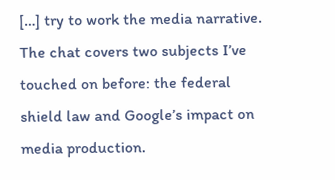[…] try to work the media narrative. The chat covers two subjects I’ve touched on before: the federal shield law and Google’s impact on media production.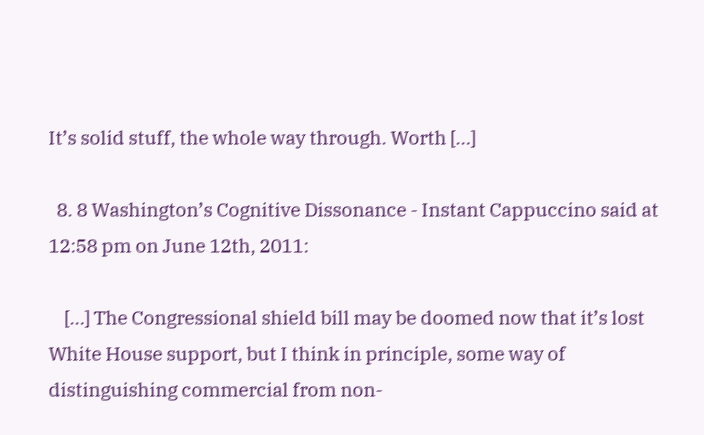It’s solid stuff, the whole way through. Worth […]

  8. 8 Washington’s Cognitive Dissonance - Instant Cappuccino said at 12:58 pm on June 12th, 2011:

    […] The Congressional shield bill may be doomed now that it’s lost White House support, but I think in principle, some way of distinguishing commercial from non-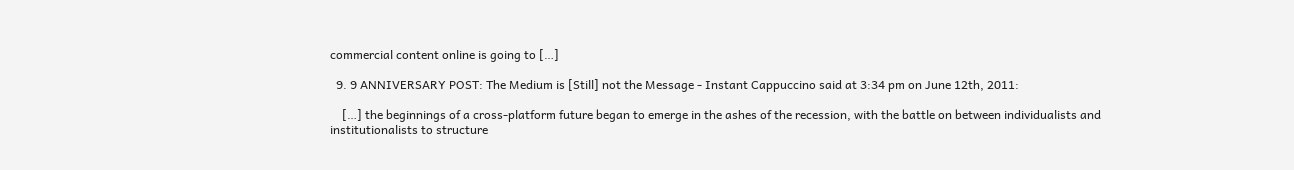commercial content online is going to […]

  9. 9 ANNIVERSARY POST: The Medium is [Still] not the Message - Instant Cappuccino said at 3:34 pm on June 12th, 2011:

    […] the beginnings of a cross-platform future began to emerge in the ashes of the recession, with the battle on between individualists and institutionalists to structure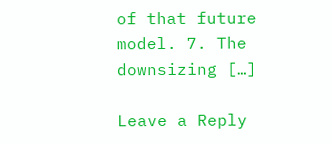of that future model. 7. The downsizing […]

Leave a Reply